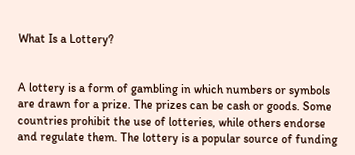What Is a Lottery?


A lottery is a form of gambling in which numbers or symbols are drawn for a prize. The prizes can be cash or goods. Some countries prohibit the use of lotteries, while others endorse and regulate them. The lottery is a popular source of funding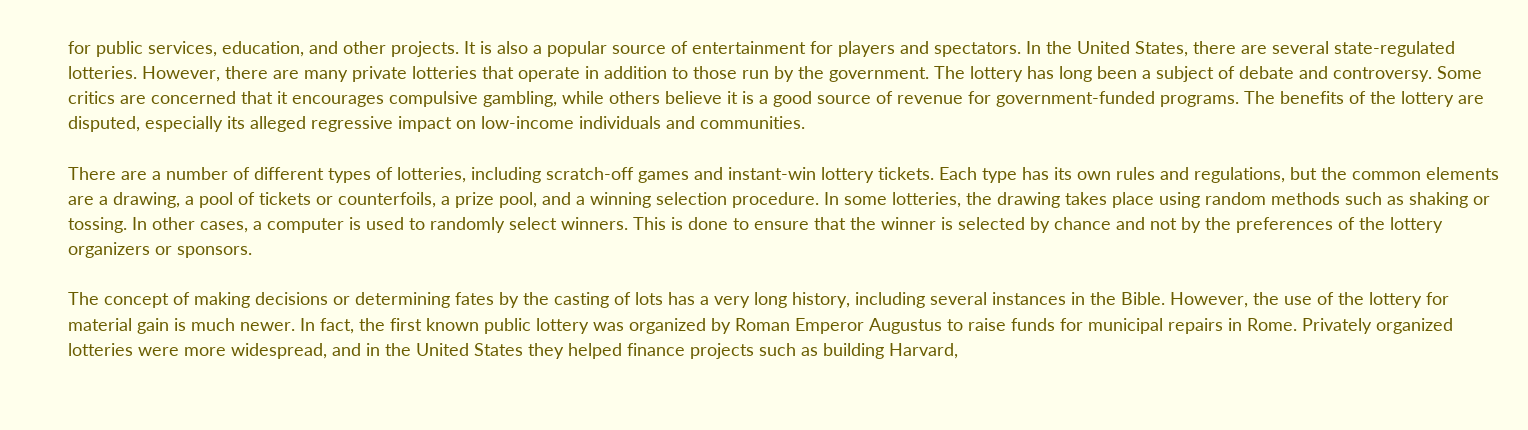for public services, education, and other projects. It is also a popular source of entertainment for players and spectators. In the United States, there are several state-regulated lotteries. However, there are many private lotteries that operate in addition to those run by the government. The lottery has long been a subject of debate and controversy. Some critics are concerned that it encourages compulsive gambling, while others believe it is a good source of revenue for government-funded programs. The benefits of the lottery are disputed, especially its alleged regressive impact on low-income individuals and communities.

There are a number of different types of lotteries, including scratch-off games and instant-win lottery tickets. Each type has its own rules and regulations, but the common elements are a drawing, a pool of tickets or counterfoils, a prize pool, and a winning selection procedure. In some lotteries, the drawing takes place using random methods such as shaking or tossing. In other cases, a computer is used to randomly select winners. This is done to ensure that the winner is selected by chance and not by the preferences of the lottery organizers or sponsors.

The concept of making decisions or determining fates by the casting of lots has a very long history, including several instances in the Bible. However, the use of the lottery for material gain is much newer. In fact, the first known public lottery was organized by Roman Emperor Augustus to raise funds for municipal repairs in Rome. Privately organized lotteries were more widespread, and in the United States they helped finance projects such as building Harvard,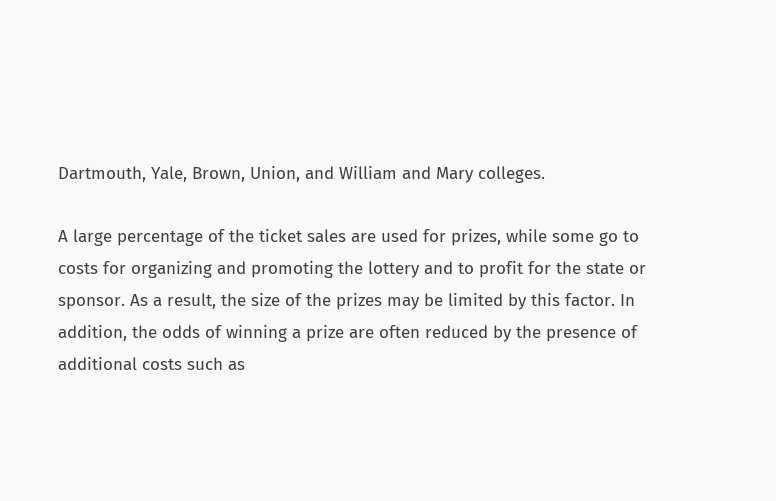Dartmouth, Yale, Brown, Union, and William and Mary colleges.

A large percentage of the ticket sales are used for prizes, while some go to costs for organizing and promoting the lottery and to profit for the state or sponsor. As a result, the size of the prizes may be limited by this factor. In addition, the odds of winning a prize are often reduced by the presence of additional costs such as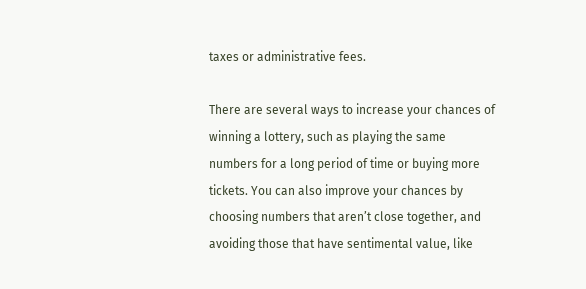taxes or administrative fees.

There are several ways to increase your chances of winning a lottery, such as playing the same numbers for a long period of time or buying more tickets. You can also improve your chances by choosing numbers that aren’t close together, and avoiding those that have sentimental value, like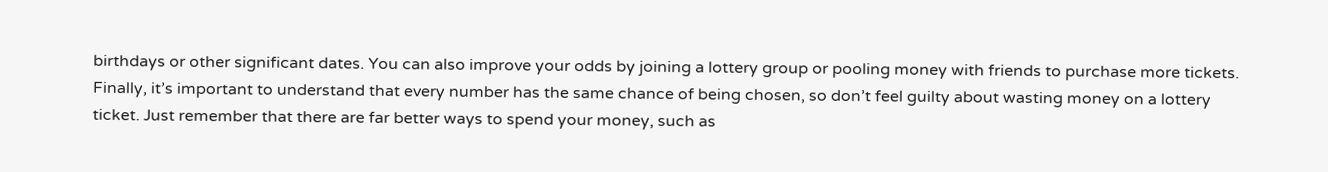birthdays or other significant dates. You can also improve your odds by joining a lottery group or pooling money with friends to purchase more tickets. Finally, it’s important to understand that every number has the same chance of being chosen, so don’t feel guilty about wasting money on a lottery ticket. Just remember that there are far better ways to spend your money, such as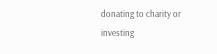donating to charity or investing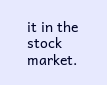it in the stock market.